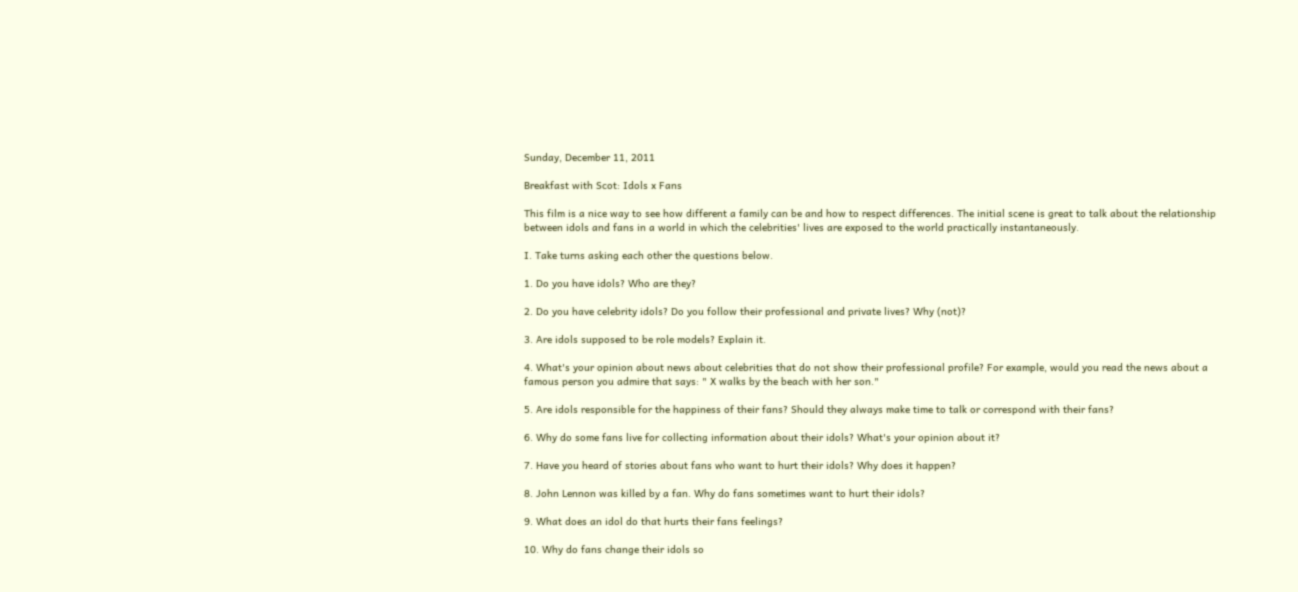Sunday, December 11, 2011

Breakfast with Scot: Idols x Fans

This film is a nice way to see how different a family can be and how to respect differences. The initial scene is great to talk about the relationship between idols and fans in a world in which the celebrities' lives are exposed to the world practically instantaneously.

I. Take turns asking each other the questions below.

1. Do you have idols? Who are they?

2. Do you have celebrity idols? Do you follow their professional and private lives? Why (not)?

3. Are idols supposed to be role models? Explain it.

4. What's your opinion about news about celebrities that do not show their professional profile? For example, would you read the news about a famous person you admire that says: " X walks by the beach with her son."

5. Are idols responsible for the happiness of their fans? Should they always make time to talk or correspond with their fans?

6. Why do some fans live for collecting information about their idols? What's your opinion about it?

7. Have you heard of stories about fans who want to hurt their idols? Why does it happen?

8. John Lennon was killed by a fan. Why do fans sometimes want to hurt their idols?

9. What does an idol do that hurts their fans feelings?

10. Why do fans change their idols so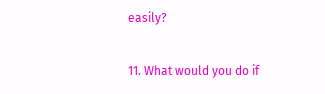easily?

11. What would you do if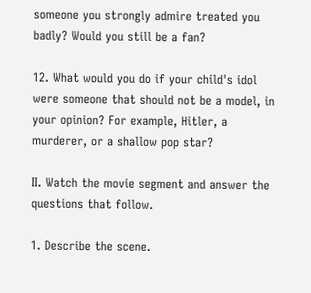someone you strongly admire treated you badly? Would you still be a fan?

12. What would you do if your child's idol were someone that should not be a model, in your opinion? For example, Hitler, a murderer, or a shallow pop star?

II. Watch the movie segment and answer the questions that follow.

1. Describe the scene.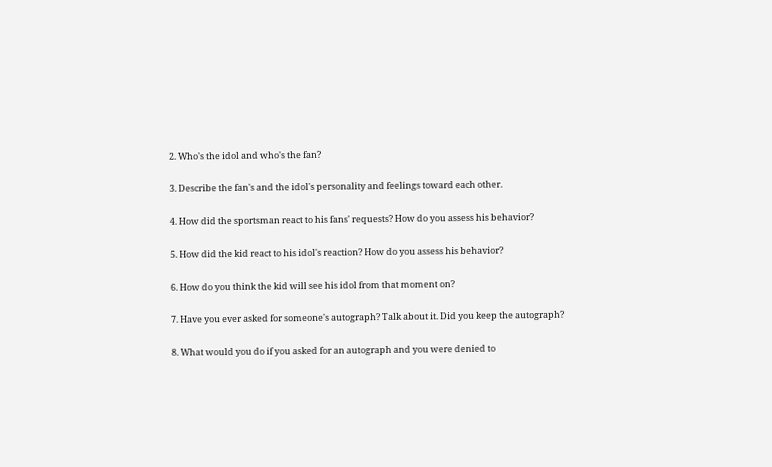2. Who's the idol and who's the fan?

3. Describe the fan's and the idol's personality and feelings toward each other.

4. How did the sportsman react to his fans' requests? How do you assess his behavior?

5. How did the kid react to his idol's reaction? How do you assess his behavior?

6. How do you think the kid will see his idol from that moment on?

7. Have you ever asked for someone's autograph? Talk about it. Did you keep the autograph?

8. What would you do if you asked for an autograph and you were denied to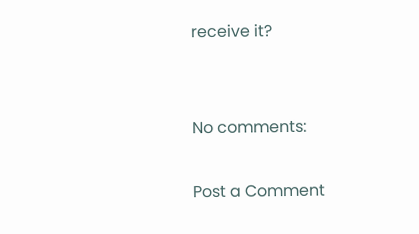receive it?


No comments:

Post a Comment